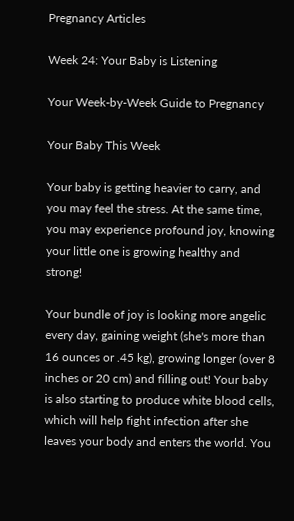Pregnancy Articles

Week 24: Your Baby is Listening

Your Week-by-Week Guide to Pregnancy

Your Baby This Week

Your baby is getting heavier to carry, and you may feel the stress. At the same time, you may experience profound joy, knowing your little one is growing healthy and strong!

Your bundle of joy is looking more angelic every day, gaining weight (she's more than 16 ounces or .45 kg), growing longer (over 8 inches or 20 cm) and filling out! Your baby is also starting to produce white blood cells, which will help fight infection after she leaves your body and enters the world. You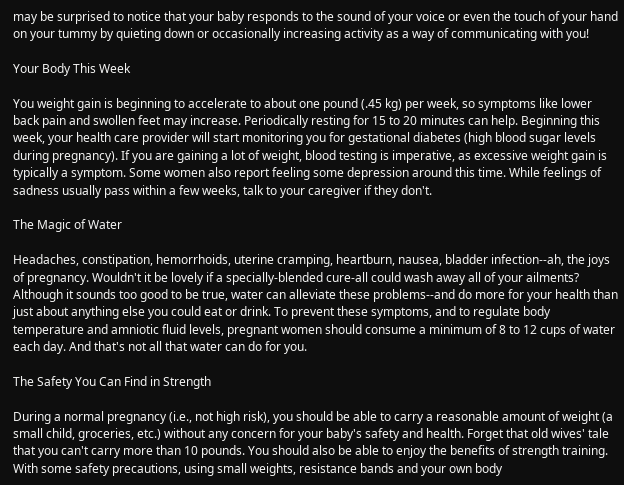may be surprised to notice that your baby responds to the sound of your voice or even the touch of your hand on your tummy by quieting down or occasionally increasing activity as a way of communicating with you!

Your Body This Week

You weight gain is beginning to accelerate to about one pound (.45 kg) per week, so symptoms like lower back pain and swollen feet may increase. Periodically resting for 15 to 20 minutes can help. Beginning this week, your health care provider will start monitoring you for gestational diabetes (high blood sugar levels during pregnancy). If you are gaining a lot of weight, blood testing is imperative, as excessive weight gain is typically a symptom. Some women also report feeling some depression around this time. While feelings of sadness usually pass within a few weeks, talk to your caregiver if they don't.

The Magic of Water

Headaches, constipation, hemorrhoids, uterine cramping, heartburn, nausea, bladder infection--ah, the joys of pregnancy. Wouldn't it be lovely if a specially-blended cure-all could wash away all of your ailments? Although it sounds too good to be true, water can alleviate these problems--and do more for your health than just about anything else you could eat or drink. To prevent these symptoms, and to regulate body temperature and amniotic fluid levels, pregnant women should consume a minimum of 8 to 12 cups of water each day. And that's not all that water can do for you.

The Safety You Can Find in Strength

During a normal pregnancy (i.e., not high risk), you should be able to carry a reasonable amount of weight (a small child, groceries, etc.) without any concern for your baby's safety and health. Forget that old wives' tale that you can't carry more than 10 pounds. You should also be able to enjoy the benefits of strength training. With some safety precautions, using small weights, resistance bands and your own body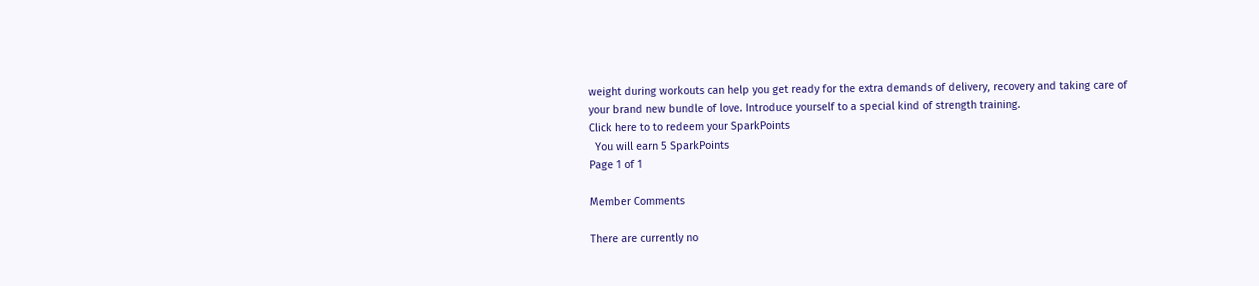weight during workouts can help you get ready for the extra demands of delivery, recovery and taking care of your brand new bundle of love. Introduce yourself to a special kind of strength training.
Click here to to redeem your SparkPoints
  You will earn 5 SparkPoints
Page 1 of 1

Member Comments

There are currently no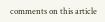comments on this article